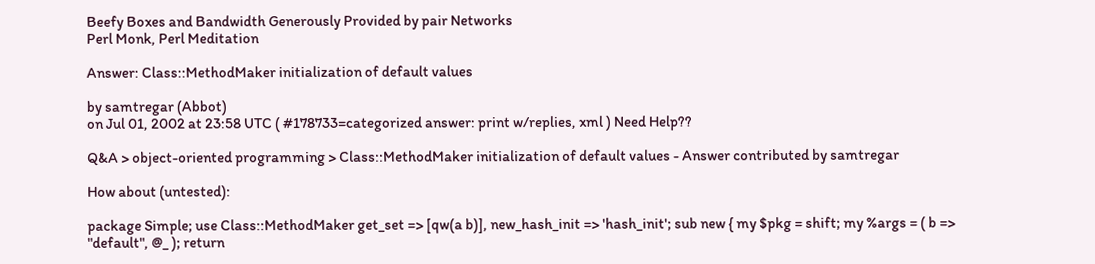Beefy Boxes and Bandwidth Generously Provided by pair Networks
Perl Monk, Perl Meditation

Answer: Class::MethodMaker initialization of default values

by samtregar (Abbot)
on Jul 01, 2002 at 23:58 UTC ( #178733=categorized answer: print w/replies, xml ) Need Help??

Q&A > object-oriented programming > Class::MethodMaker initialization of default values - Answer contributed by samtregar

How about (untested):

package Simple; use Class::MethodMaker get_set => [qw(a b)], new_hash_init => 'hash_init'; sub new { my $pkg = shift; my %args = ( b => "default", @_ ); return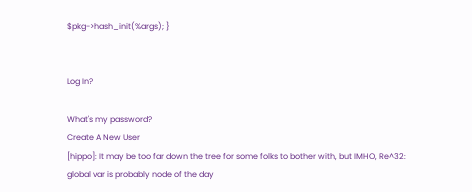$pkg->hash_init(%args); }


Log In?

What's my password?
Create A New User
[hippo]: It may be too far down the tree for some folks to bother with, but IMHO, Re^32: global var is probably node of the day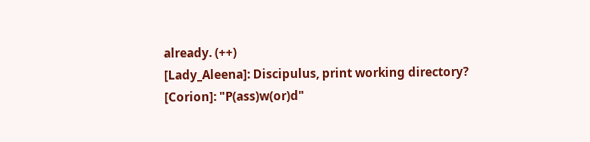already. (++)
[Lady_Aleena]: Discipulus, print working directory?
[Corion]: "P(ass)w(or)d"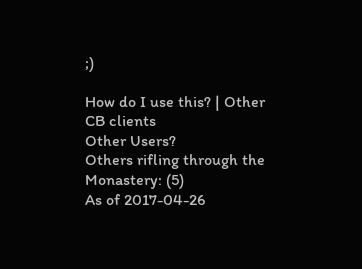;)

How do I use this? | Other CB clients
Other Users?
Others rifling through the Monastery: (5)
As of 2017-04-26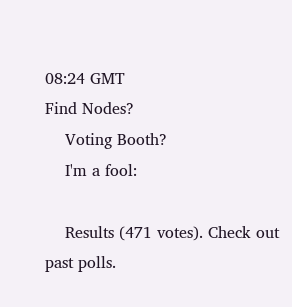08:24 GMT
Find Nodes?
    Voting Booth?
    I'm a fool:

    Results (471 votes). Check out past polls.